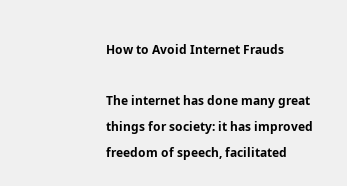How to Avoid Internet Frauds

The internet has done many great things for society: it has improved freedom of speech, facilitated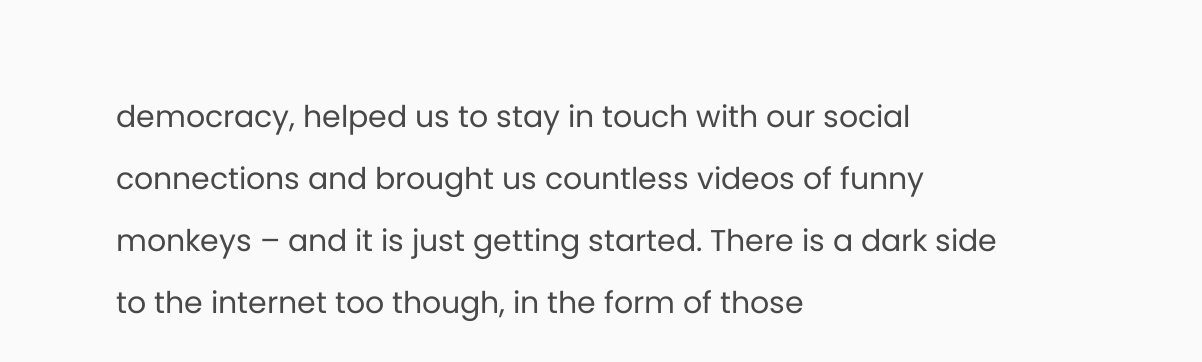democracy, helped us to stay in touch with our social connections and brought us countless videos of funny monkeys – and it is just getting started. There is a dark side to the internet too though, in the form of those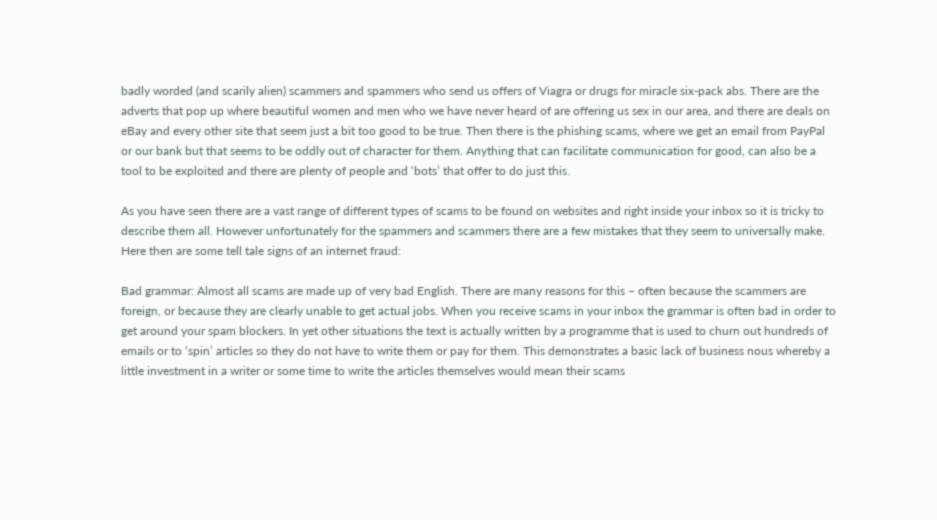badly worded (and scarily alien) scammers and spammers who send us offers of Viagra or drugs for miracle six-pack abs. There are the adverts that pop up where beautiful women and men who we have never heard of are offering us sex in our area, and there are deals on eBay and every other site that seem just a bit too good to be true. Then there is the phishing scams, where we get an email from PayPal or our bank but that seems to be oddly out of character for them. Anything that can facilitate communication for good, can also be a tool to be exploited and there are plenty of people and ‘bots’ that offer to do just this.

As you have seen there are a vast range of different types of scams to be found on websites and right inside your inbox so it is tricky to describe them all. However unfortunately for the spammers and scammers there are a few mistakes that they seem to universally make. Here then are some tell tale signs of an internet fraud:

Bad grammar: Almost all scams are made up of very bad English. There are many reasons for this – often because the scammers are foreign, or because they are clearly unable to get actual jobs. When you receive scams in your inbox the grammar is often bad in order to get around your spam blockers. In yet other situations the text is actually written by a programme that is used to churn out hundreds of emails or to ‘spin’ articles so they do not have to write them or pay for them. This demonstrates a basic lack of business nous whereby a little investment in a writer or some time to write the articles themselves would mean their scams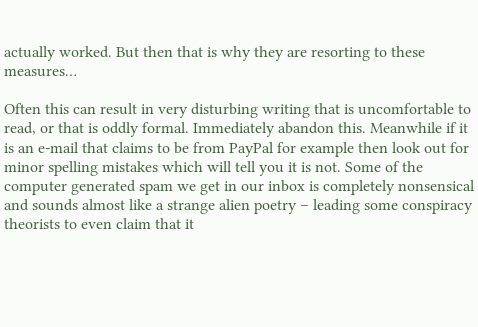actually worked. But then that is why they are resorting to these measures…

Often this can result in very disturbing writing that is uncomfortable to read, or that is oddly formal. Immediately abandon this. Meanwhile if it is an e-mail that claims to be from PayPal for example then look out for minor spelling mistakes which will tell you it is not. Some of the computer generated spam we get in our inbox is completely nonsensical and sounds almost like a strange alien poetry – leading some conspiracy theorists to even claim that it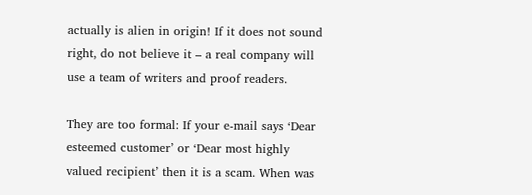actually is alien in origin! If it does not sound right, do not believe it – a real company will use a team of writers and proof readers.

They are too formal: If your e-mail says ‘Dear esteemed customer’ or ‘Dear most highly valued recipient’ then it is a scam. When was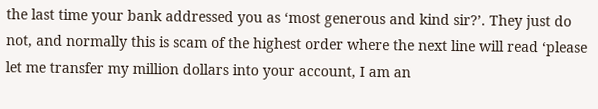the last time your bank addressed you as ‘most generous and kind sir?’. They just do not, and normally this is scam of the highest order where the next line will read ‘please let me transfer my million dollars into your account, I am an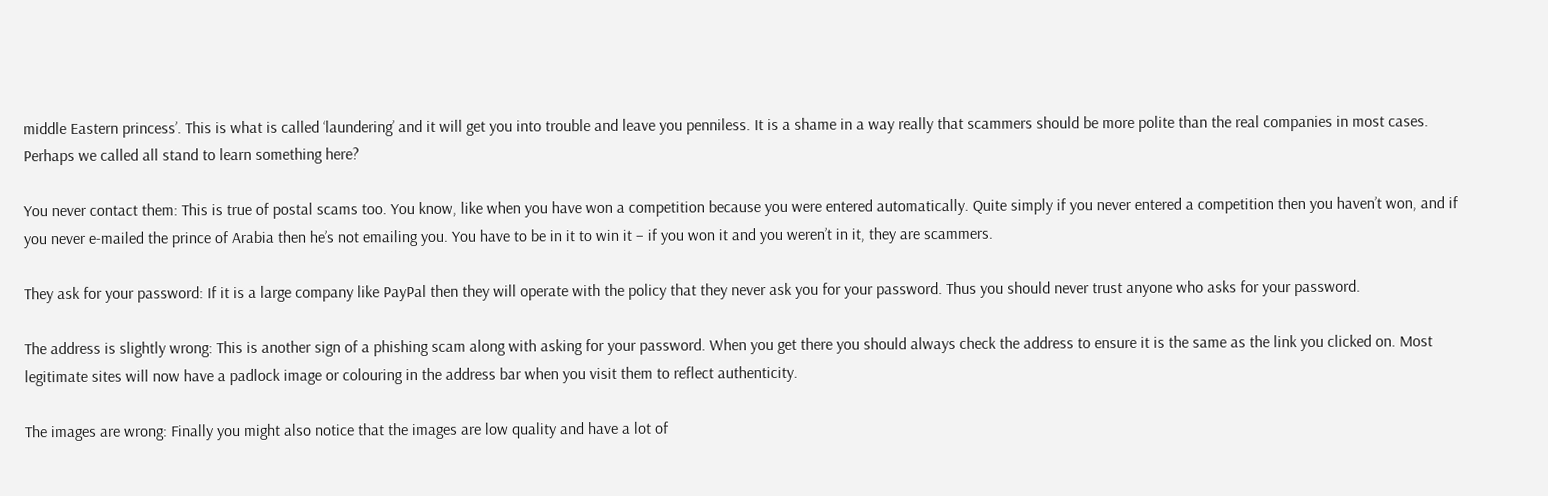middle Eastern princess’. This is what is called ‘laundering’ and it will get you into trouble and leave you penniless. It is a shame in a way really that scammers should be more polite than the real companies in most cases. Perhaps we called all stand to learn something here?

You never contact them: This is true of postal scams too. You know, like when you have won a competition because you were entered automatically. Quite simply if you never entered a competition then you haven’t won, and if you never e-mailed the prince of Arabia then he’s not emailing you. You have to be in it to win it – if you won it and you weren’t in it, they are scammers.

They ask for your password: If it is a large company like PayPal then they will operate with the policy that they never ask you for your password. Thus you should never trust anyone who asks for your password.

The address is slightly wrong: This is another sign of a phishing scam along with asking for your password. When you get there you should always check the address to ensure it is the same as the link you clicked on. Most legitimate sites will now have a padlock image or colouring in the address bar when you visit them to reflect authenticity.

The images are wrong: Finally you might also notice that the images are low quality and have a lot of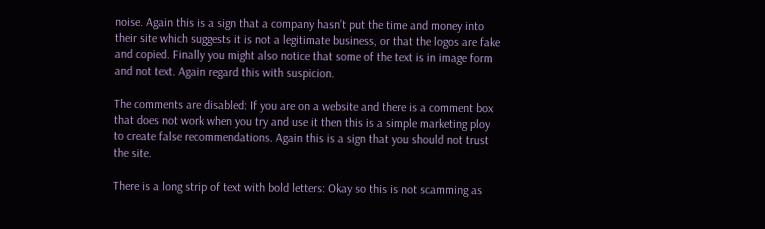noise. Again this is a sign that a company hasn’t put the time and money into their site which suggests it is not a legitimate business, or that the logos are fake and copied. Finally you might also notice that some of the text is in image form and not text. Again regard this with suspicion.

The comments are disabled: If you are on a website and there is a comment box that does not work when you try and use it then this is a simple marketing ploy to create false recommendations. Again this is a sign that you should not trust the site.

There is a long strip of text with bold letters: Okay so this is not scamming as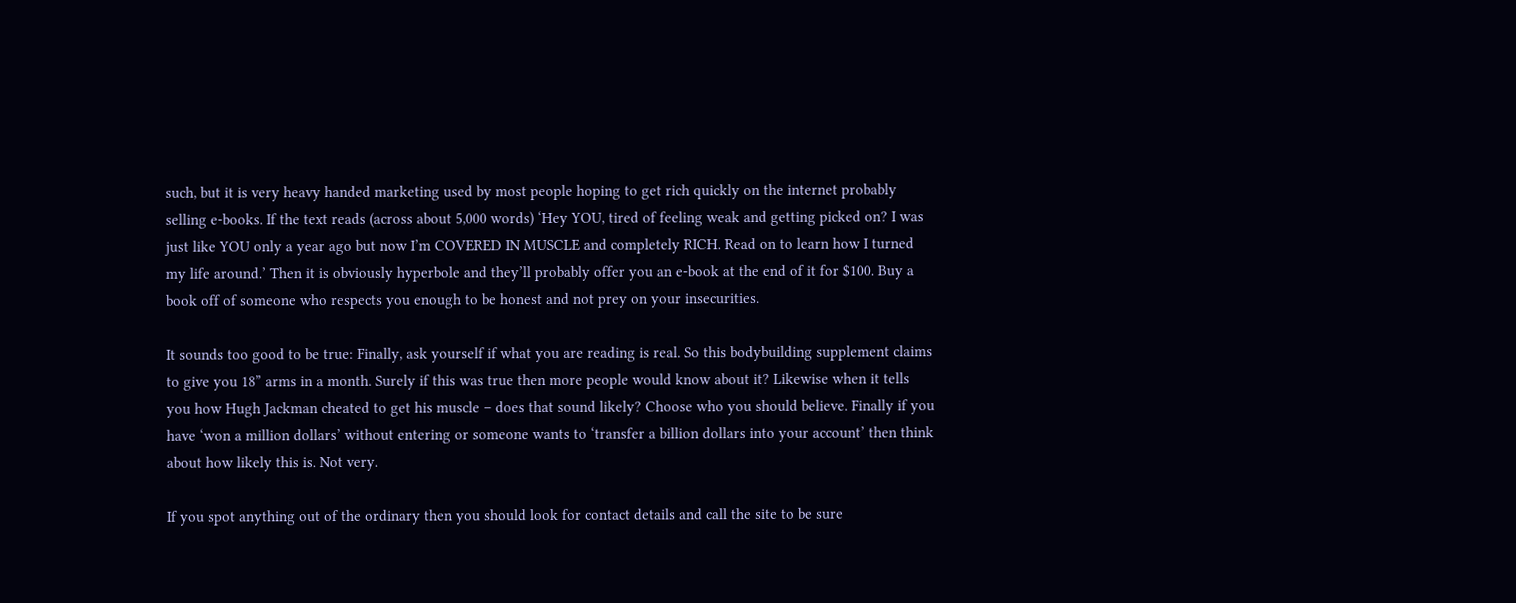such, but it is very heavy handed marketing used by most people hoping to get rich quickly on the internet probably selling e-books. If the text reads (across about 5,000 words) ‘Hey YOU, tired of feeling weak and getting picked on? I was just like YOU only a year ago but now I’m COVERED IN MUSCLE and completely RICH. Read on to learn how I turned my life around.’ Then it is obviously hyperbole and they’ll probably offer you an e-book at the end of it for $100. Buy a book off of someone who respects you enough to be honest and not prey on your insecurities.

It sounds too good to be true: Finally, ask yourself if what you are reading is real. So this bodybuilding supplement claims to give you 18” arms in a month. Surely if this was true then more people would know about it? Likewise when it tells you how Hugh Jackman cheated to get his muscle – does that sound likely? Choose who you should believe. Finally if you have ‘won a million dollars’ without entering or someone wants to ‘transfer a billion dollars into your account’ then think about how likely this is. Not very.

If you spot anything out of the ordinary then you should look for contact details and call the site to be sure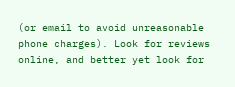(or email to avoid unreasonable phone charges). Look for reviews online, and better yet look for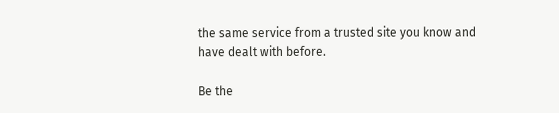the same service from a trusted site you know and have dealt with before.

Be the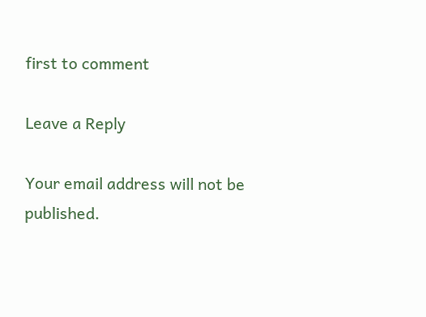first to comment

Leave a Reply

Your email address will not be published.